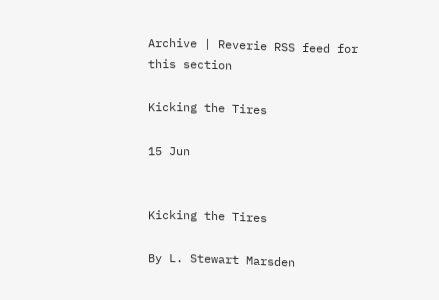Archive | Reverie RSS feed for this section

Kicking the Tires

15 Jun


Kicking the Tires

By L. Stewart Marsden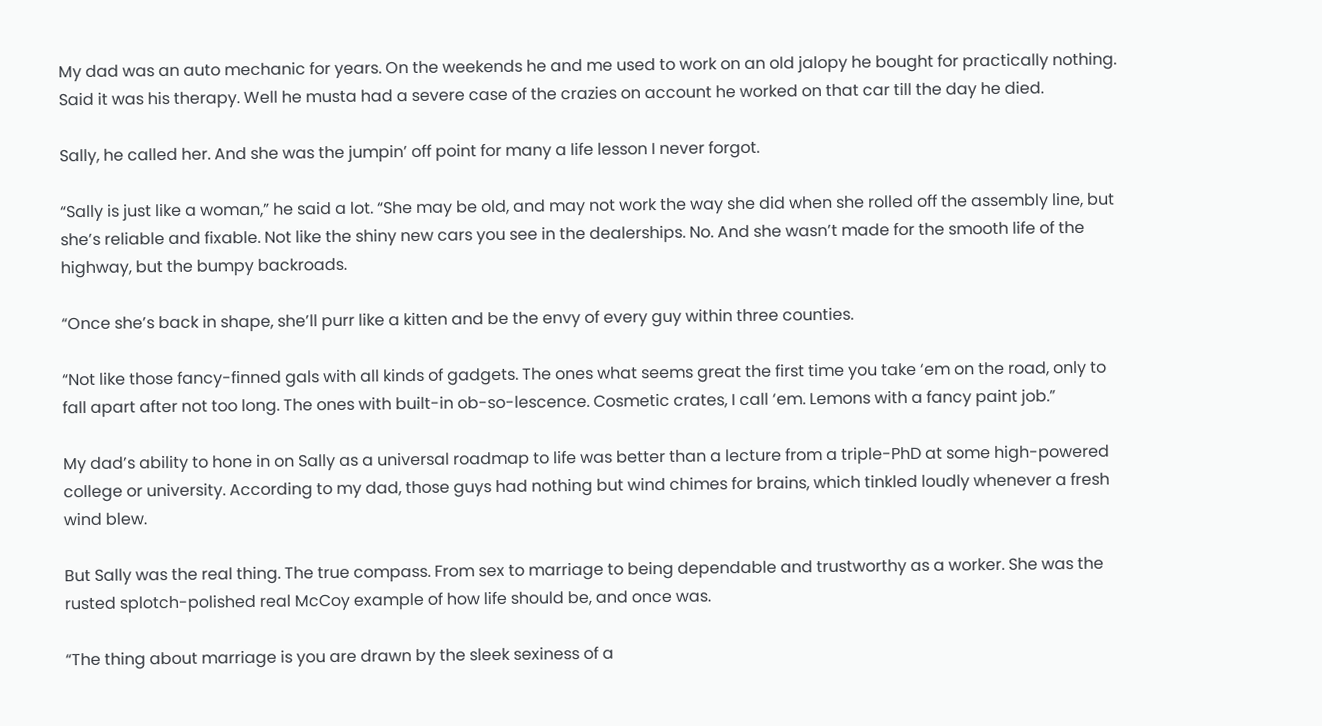My dad was an auto mechanic for years. On the weekends he and me used to work on an old jalopy he bought for practically nothing. Said it was his therapy. Well he musta had a severe case of the crazies on account he worked on that car till the day he died.

Sally, he called her. And she was the jumpin’ off point for many a life lesson I never forgot.

“Sally is just like a woman,” he said a lot. “She may be old, and may not work the way she did when she rolled off the assembly line, but she’s reliable and fixable. Not like the shiny new cars you see in the dealerships. No. And she wasn’t made for the smooth life of the highway, but the bumpy backroads.

“Once she’s back in shape, she’ll purr like a kitten and be the envy of every guy within three counties.

“Not like those fancy-finned gals with all kinds of gadgets. The ones what seems great the first time you take ‘em on the road, only to fall apart after not too long. The ones with built-in ob-so-lescence. Cosmetic crates, I call ‘em. Lemons with a fancy paint job.”

My dad’s ability to hone in on Sally as a universal roadmap to life was better than a lecture from a triple-PhD at some high-powered college or university. According to my dad, those guys had nothing but wind chimes for brains, which tinkled loudly whenever a fresh wind blew.

But Sally was the real thing. The true compass. From sex to marriage to being dependable and trustworthy as a worker. She was the rusted splotch-polished real McCoy example of how life should be, and once was.

“The thing about marriage is you are drawn by the sleek sexiness of a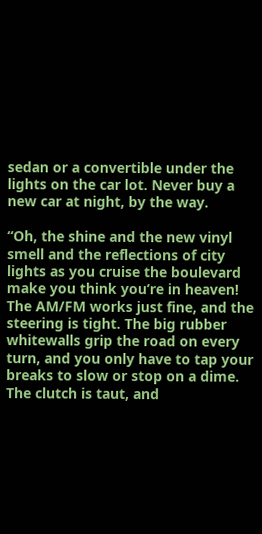sedan or a convertible under the lights on the car lot. Never buy a new car at night, by the way.

“Oh, the shine and the new vinyl smell and the reflections of city lights as you cruise the boulevard make you think you’re in heaven! The AM/FM works just fine, and the steering is tight. The big rubber whitewalls grip the road on every turn, and you only have to tap your breaks to slow or stop on a dime. The clutch is taut, and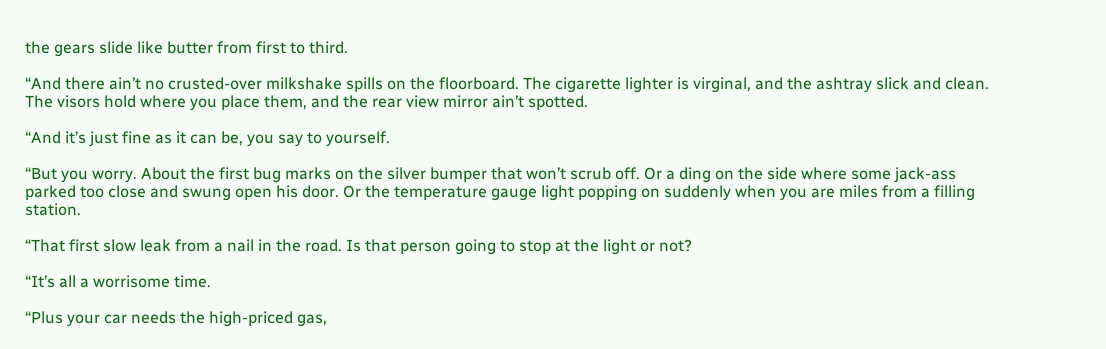the gears slide like butter from first to third.

“And there ain’t no crusted-over milkshake spills on the floorboard. The cigarette lighter is virginal, and the ashtray slick and clean. The visors hold where you place them, and the rear view mirror ain’t spotted.

“And it’s just fine as it can be, you say to yourself.

“But you worry. About the first bug marks on the silver bumper that won’t scrub off. Or a ding on the side where some jack-ass parked too close and swung open his door. Or the temperature gauge light popping on suddenly when you are miles from a filling station.

“That first slow leak from a nail in the road. Is that person going to stop at the light or not?

“It’s all a worrisome time.

“Plus your car needs the high-priced gas,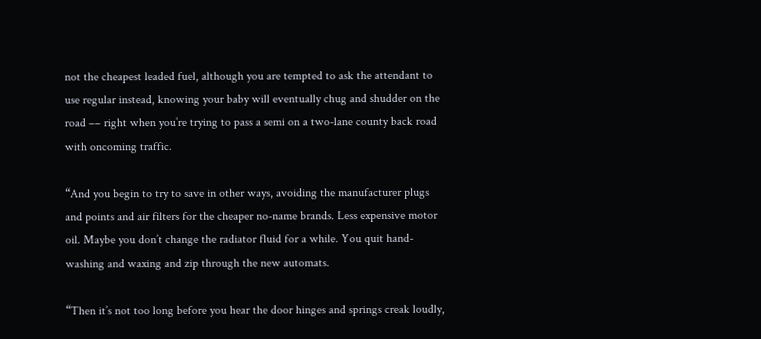not the cheapest leaded fuel, although you are tempted to ask the attendant to use regular instead, knowing your baby will eventually chug and shudder on the road –– right when you’re trying to pass a semi on a two-lane county back road with oncoming traffic.

“And you begin to try to save in other ways, avoiding the manufacturer plugs and points and air filters for the cheaper no-name brands. Less expensive motor oil. Maybe you don’t change the radiator fluid for a while. You quit hand-washing and waxing and zip through the new automats.

“Then it’s not too long before you hear the door hinges and springs creak loudly,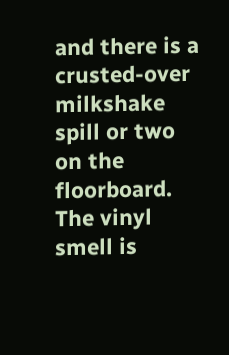and there is a crusted-over milkshake spill or two on the floorboard. The vinyl smell is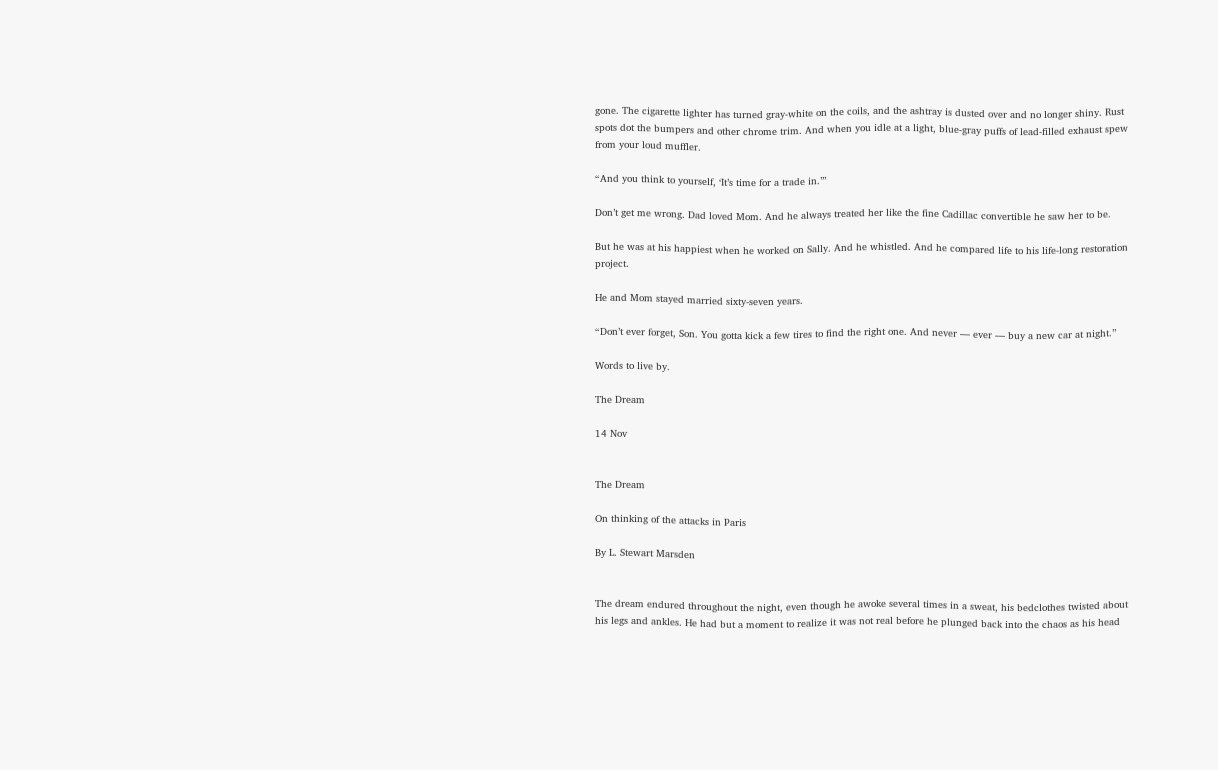gone. The cigarette lighter has turned gray-white on the coils, and the ashtray is dusted over and no longer shiny. Rust spots dot the bumpers and other chrome trim. And when you idle at a light, blue-gray puffs of lead-filled exhaust spew from your loud muffler.

“And you think to yourself, ‘It’s time for a trade in.’”

Don’t get me wrong. Dad loved Mom. And he always treated her like the fine Cadillac convertible he saw her to be.

But he was at his happiest when he worked on Sally. And he whistled. And he compared life to his life-long restoration project.

He and Mom stayed married sixty-seven years.

“Don’t ever forget, Son. You gotta kick a few tires to find the right one. And never –– ever –– buy a new car at night.”

Words to live by.

The Dream

14 Nov


The Dream

On thinking of the attacks in Paris

By L. Stewart Marsden


The dream endured throughout the night, even though he awoke several times in a sweat, his bedclothes twisted about his legs and ankles. He had but a moment to realize it was not real before he plunged back into the chaos as his head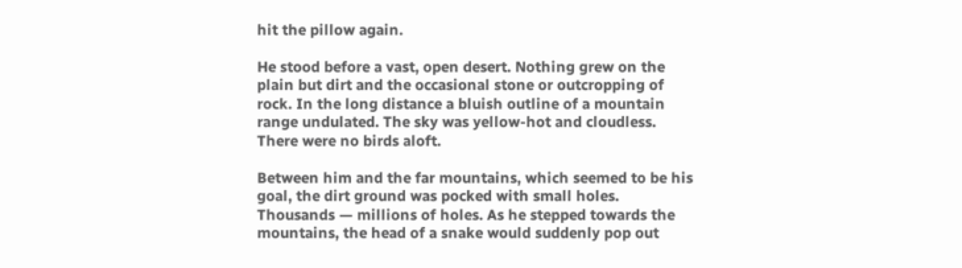hit the pillow again.

He stood before a vast, open desert. Nothing grew on the plain but dirt and the occasional stone or outcropping of rock. In the long distance a bluish outline of a mountain range undulated. The sky was yellow-hot and cloudless. There were no birds aloft.

Between him and the far mountains, which seemed to be his goal, the dirt ground was pocked with small holes. Thousands — millions of holes. As he stepped towards the mountains, the head of a snake would suddenly pop out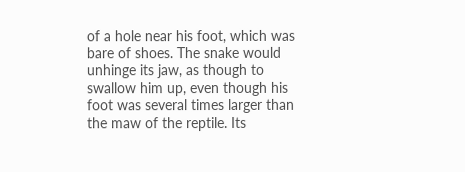of a hole near his foot, which was bare of shoes. The snake would unhinge its jaw, as though to swallow him up, even though his foot was several times larger than the maw of the reptile. Its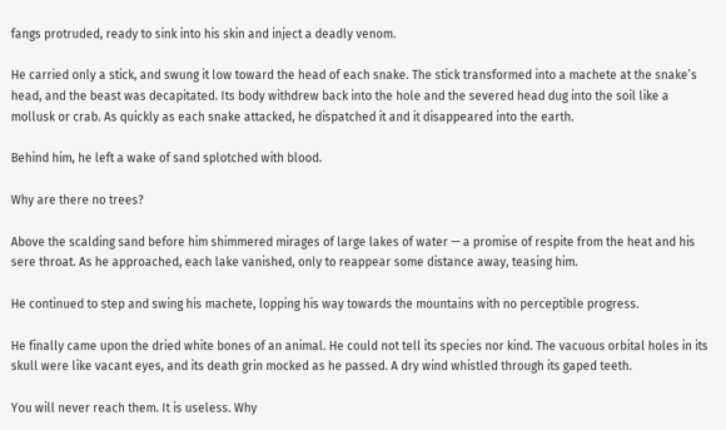fangs protruded, ready to sink into his skin and inject a deadly venom.

He carried only a stick, and swung it low toward the head of each snake. The stick transformed into a machete at the snake’s head, and the beast was decapitated. Its body withdrew back into the hole and the severed head dug into the soil like a mollusk or crab. As quickly as each snake attacked, he dispatched it and it disappeared into the earth.

Behind him, he left a wake of sand splotched with blood.

Why are there no trees?

Above the scalding sand before him shimmered mirages of large lakes of water — a promise of respite from the heat and his sere throat. As he approached, each lake vanished, only to reappear some distance away, teasing him.

He continued to step and swing his machete, lopping his way towards the mountains with no perceptible progress.

He finally came upon the dried white bones of an animal. He could not tell its species nor kind. The vacuous orbital holes in its skull were like vacant eyes, and its death grin mocked as he passed. A dry wind whistled through its gaped teeth.

You will never reach them. It is useless. Why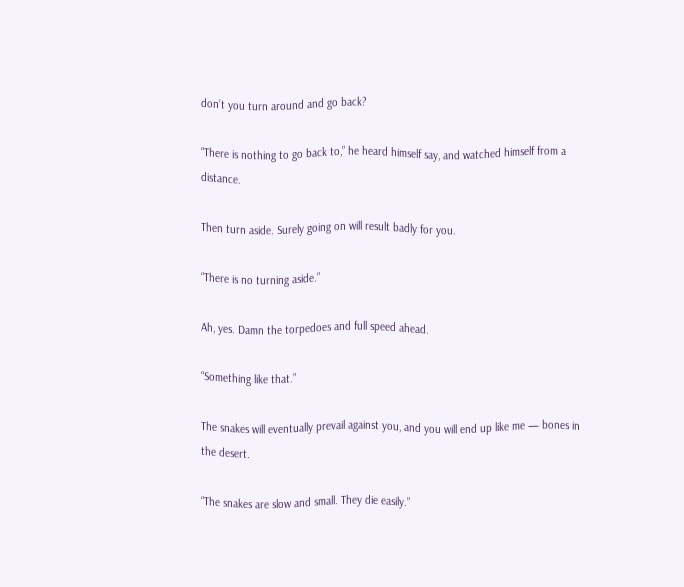don’t you turn around and go back?

“There is nothing to go back to,” he heard himself say, and watched himself from a distance.

Then turn aside. Surely going on will result badly for you.

“There is no turning aside.”

Ah, yes. Damn the torpedoes and full speed ahead.

“Something like that.”

The snakes will eventually prevail against you, and you will end up like me — bones in the desert.

“The snakes are slow and small. They die easily.”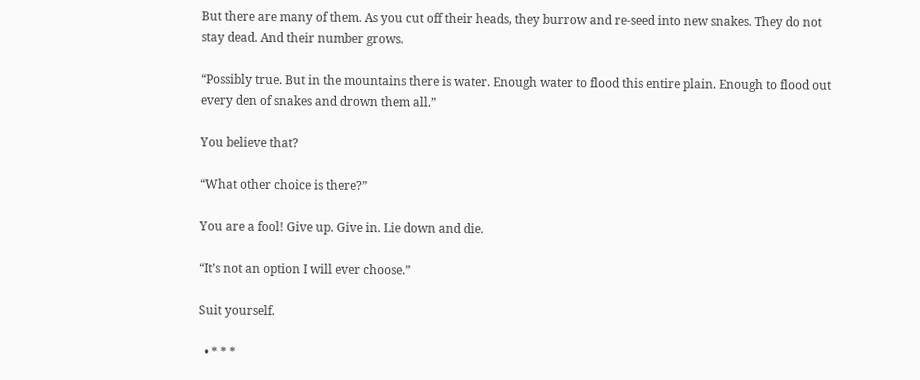But there are many of them. As you cut off their heads, they burrow and re-seed into new snakes. They do not stay dead. And their number grows.

“Possibly true. But in the mountains there is water. Enough water to flood this entire plain. Enough to flood out every den of snakes and drown them all.”

You believe that?

“What other choice is there?”

You are a fool! Give up. Give in. Lie down and die.

“It’s not an option I will ever choose.”

Suit yourself.

  • * * *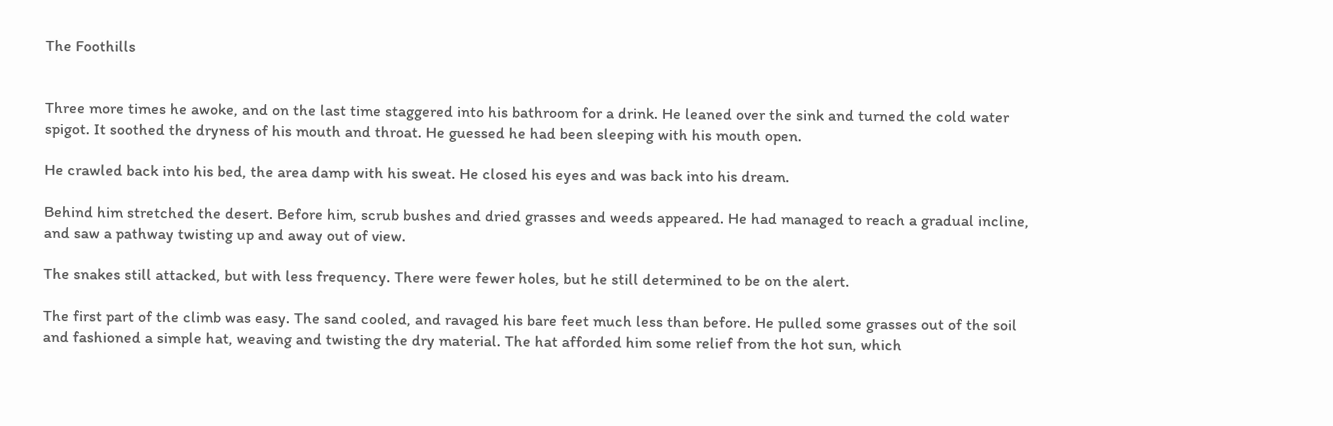The Foothills


Three more times he awoke, and on the last time staggered into his bathroom for a drink. He leaned over the sink and turned the cold water spigot. It soothed the dryness of his mouth and throat. He guessed he had been sleeping with his mouth open.

He crawled back into his bed, the area damp with his sweat. He closed his eyes and was back into his dream.

Behind him stretched the desert. Before him, scrub bushes and dried grasses and weeds appeared. He had managed to reach a gradual incline, and saw a pathway twisting up and away out of view.

The snakes still attacked, but with less frequency. There were fewer holes, but he still determined to be on the alert.

The first part of the climb was easy. The sand cooled, and ravaged his bare feet much less than before. He pulled some grasses out of the soil and fashioned a simple hat, weaving and twisting the dry material. The hat afforded him some relief from the hot sun, which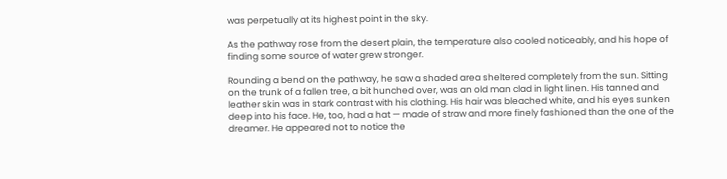was perpetually at its highest point in the sky.

As the pathway rose from the desert plain, the temperature also cooled noticeably, and his hope of finding some source of water grew stronger.

Rounding a bend on the pathway, he saw a shaded area sheltered completely from the sun. Sitting on the trunk of a fallen tree, a bit hunched over, was an old man clad in light linen. His tanned and leather skin was in stark contrast with his clothing. His hair was bleached white, and his eyes sunken deep into his face. He, too, had a hat — made of straw and more finely fashioned than the one of the dreamer. He appeared not to notice the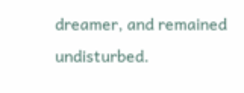dreamer, and remained undisturbed.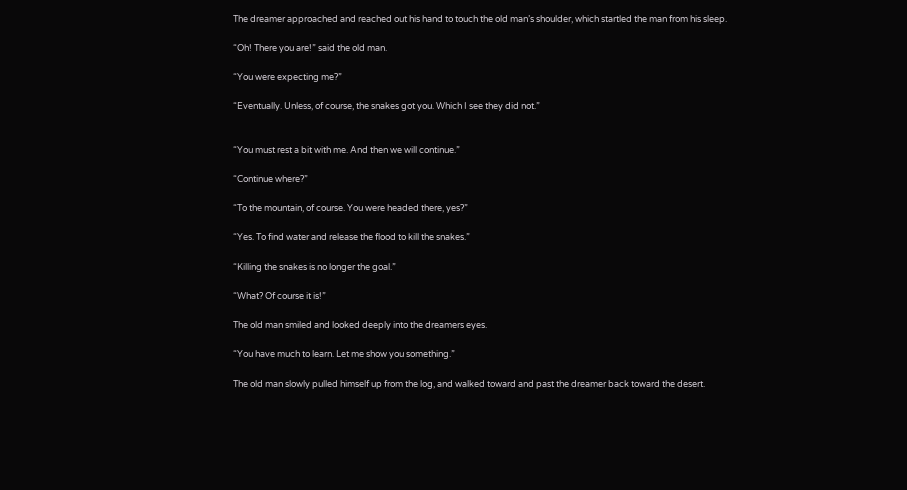The dreamer approached and reached out his hand to touch the old man’s shoulder, which startled the man from his sleep.

“Oh! There you are!” said the old man.

“You were expecting me?”

“Eventually. Unless, of course, the snakes got you. Which I see they did not.”


“You must rest a bit with me. And then we will continue.”

“Continue where?”

“To the mountain, of course. You were headed there, yes?”

“Yes. To find water and release the flood to kill the snakes.”

“Killing the snakes is no longer the goal.”

“What? Of course it is!”

The old man smiled and looked deeply into the dreamers eyes.

“You have much to learn. Let me show you something.”

The old man slowly pulled himself up from the log, and walked toward and past the dreamer back toward the desert.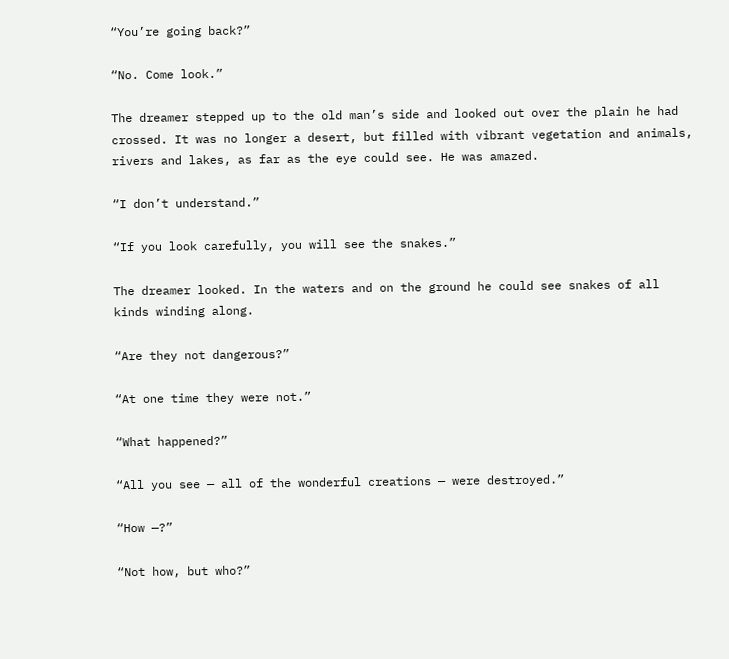“You’re going back?”

“No. Come look.”

The dreamer stepped up to the old man’s side and looked out over the plain he had crossed. It was no longer a desert, but filled with vibrant vegetation and animals, rivers and lakes, as far as the eye could see. He was amazed.

“I don’t understand.”

“If you look carefully, you will see the snakes.”

The dreamer looked. In the waters and on the ground he could see snakes of all kinds winding along.

“Are they not dangerous?”

“At one time they were not.”

“What happened?”

“All you see — all of the wonderful creations — were destroyed.”

“How —?”

“Not how, but who?”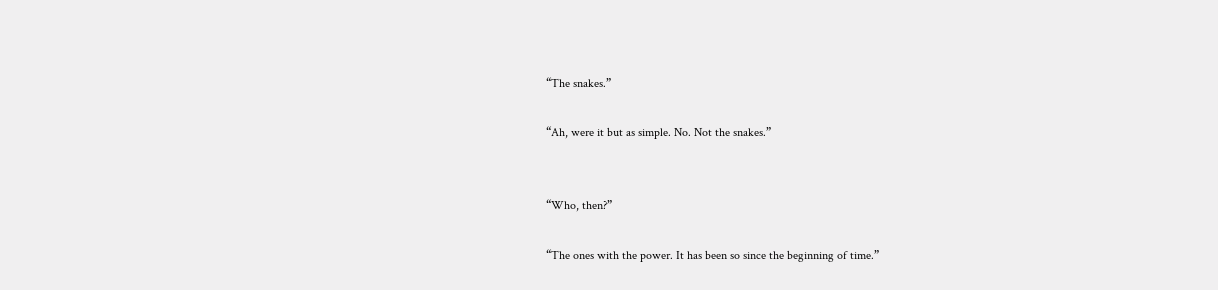“The snakes.”

“Ah, were it but as simple. No. Not the snakes.”


“Who, then?”

“The ones with the power. It has been so since the beginning of time.”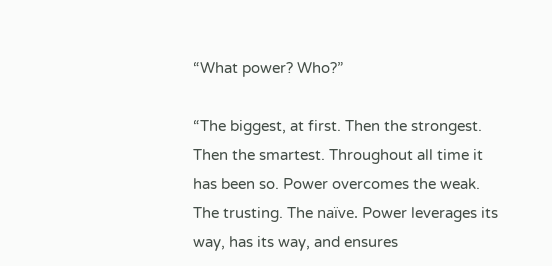“What power? Who?”

“The biggest, at first. Then the strongest. Then the smartest. Throughout all time it has been so. Power overcomes the weak. The trusting. The naïve. Power leverages its way, has its way, and ensures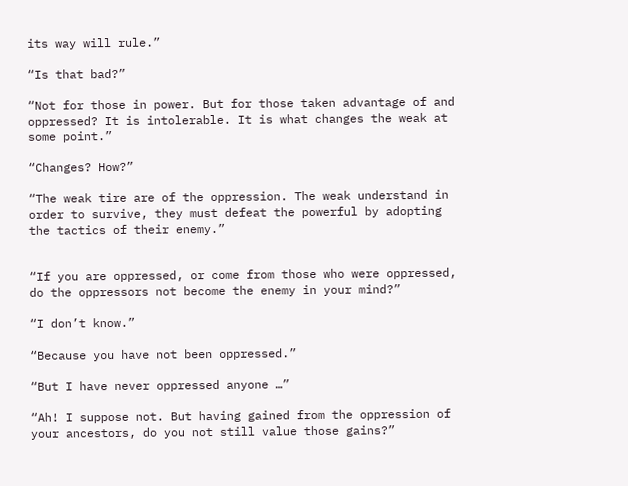its way will rule.”

“Is that bad?”

“Not for those in power. But for those taken advantage of and oppressed? It is intolerable. It is what changes the weak at some point.”

“Changes? How?”

“The weak tire are of the oppression. The weak understand in order to survive, they must defeat the powerful by adopting the tactics of their enemy.”


“If you are oppressed, or come from those who were oppressed, do the oppressors not become the enemy in your mind?”

“I don’t know.”

“Because you have not been oppressed.”

“But I have never oppressed anyone …”

“Ah! I suppose not. But having gained from the oppression of your ancestors, do you not still value those gains?”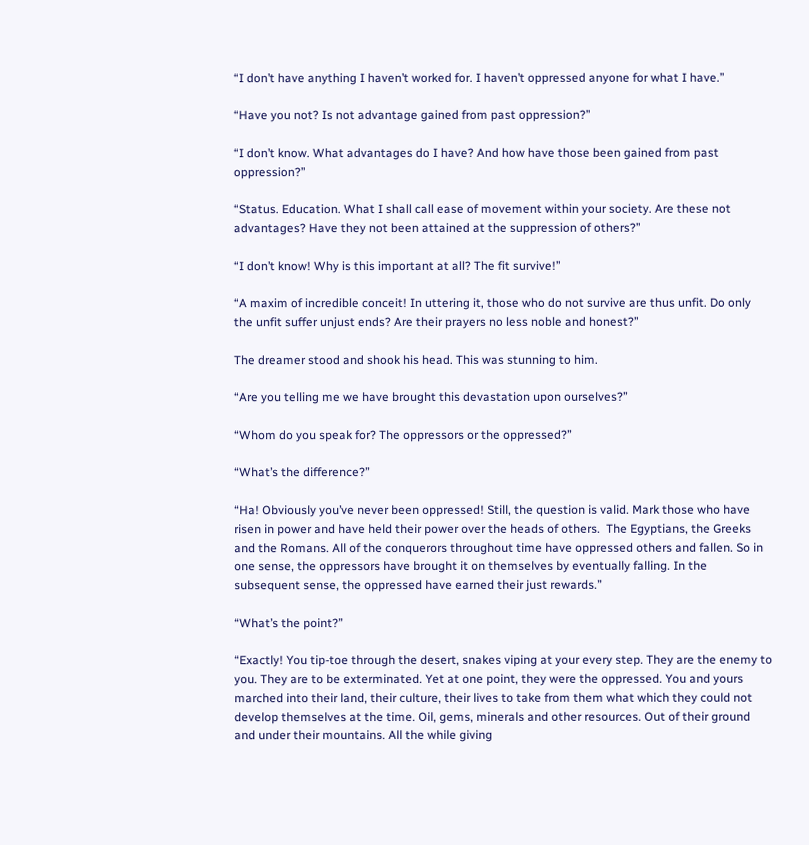“I don’t have anything I haven’t worked for. I haven’t oppressed anyone for what I have.”

“Have you not? Is not advantage gained from past oppression?”

“I don’t know. What advantages do I have? And how have those been gained from past oppression?”

“Status. Education. What I shall call ease of movement within your society. Are these not advantages? Have they not been attained at the suppression of others?”

“I don’t know! Why is this important at all? The fit survive!”

“A maxim of incredible conceit! In uttering it, those who do not survive are thus unfit. Do only the unfit suffer unjust ends? Are their prayers no less noble and honest?”

The dreamer stood and shook his head. This was stunning to him.

“Are you telling me we have brought this devastation upon ourselves?”

“Whom do you speak for? The oppressors or the oppressed?”

“What’s the difference?”

“Ha! Obviously you’ve never been oppressed! Still, the question is valid. Mark those who have risen in power and have held their power over the heads of others.  The Egyptians, the Greeks and the Romans. All of the conquerors throughout time have oppressed others and fallen. So in one sense, the oppressors have brought it on themselves by eventually falling. In the subsequent sense, the oppressed have earned their just rewards.”

“What’s the point?”

“Exactly! You tip-toe through the desert, snakes viping at your every step. They are the enemy to you. They are to be exterminated. Yet at one point, they were the oppressed. You and yours marched into their land, their culture, their lives to take from them what which they could not develop themselves at the time. Oil, gems, minerals and other resources. Out of their ground and under their mountains. All the while giving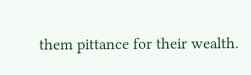them pittance for their wealth.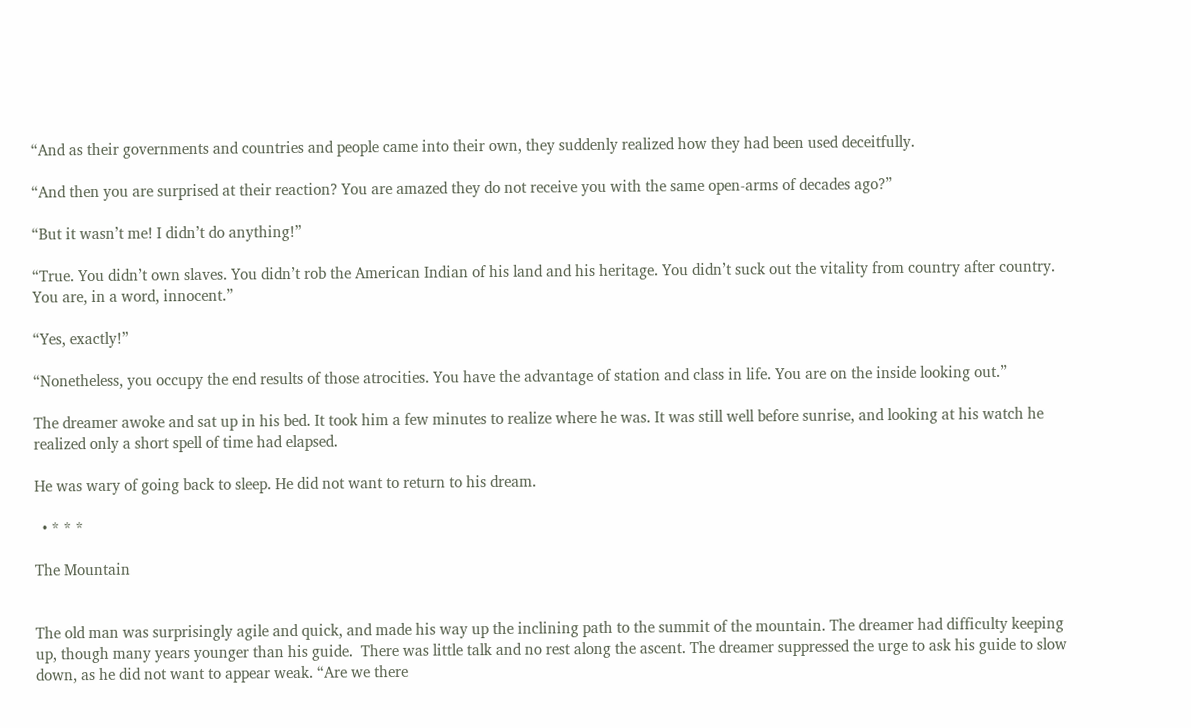“And as their governments and countries and people came into their own, they suddenly realized how they had been used deceitfully.

“And then you are surprised at their reaction? You are amazed they do not receive you with the same open-arms of decades ago?”

“But it wasn’t me! I didn’t do anything!”

“True. You didn’t own slaves. You didn’t rob the American Indian of his land and his heritage. You didn’t suck out the vitality from country after country. You are, in a word, innocent.”

“Yes, exactly!”

“Nonetheless, you occupy the end results of those atrocities. You have the advantage of station and class in life. You are on the inside looking out.”

The dreamer awoke and sat up in his bed. It took him a few minutes to realize where he was. It was still well before sunrise, and looking at his watch he realized only a short spell of time had elapsed.

He was wary of going back to sleep. He did not want to return to his dream.

  • * * *

The Mountain


The old man was surprisingly agile and quick, and made his way up the inclining path to the summit of the mountain. The dreamer had difficulty keeping up, though many years younger than his guide.  There was little talk and no rest along the ascent. The dreamer suppressed the urge to ask his guide to slow down, as he did not want to appear weak. “Are we there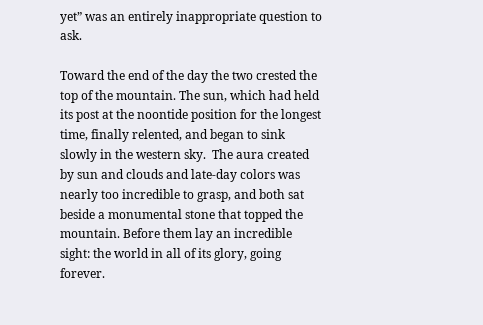yet” was an entirely inappropriate question to ask.

Toward the end of the day the two crested the top of the mountain. The sun, which had held its post at the noontide position for the longest time, finally relented, and began to sink slowly in the western sky.  The aura created by sun and clouds and late-day colors was nearly too incredible to grasp, and both sat beside a monumental stone that topped the mountain. Before them lay an incredible sight: the world in all of its glory, going forever.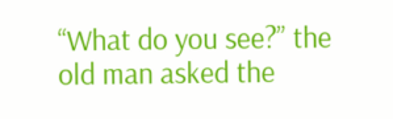“What do you see?” the old man asked the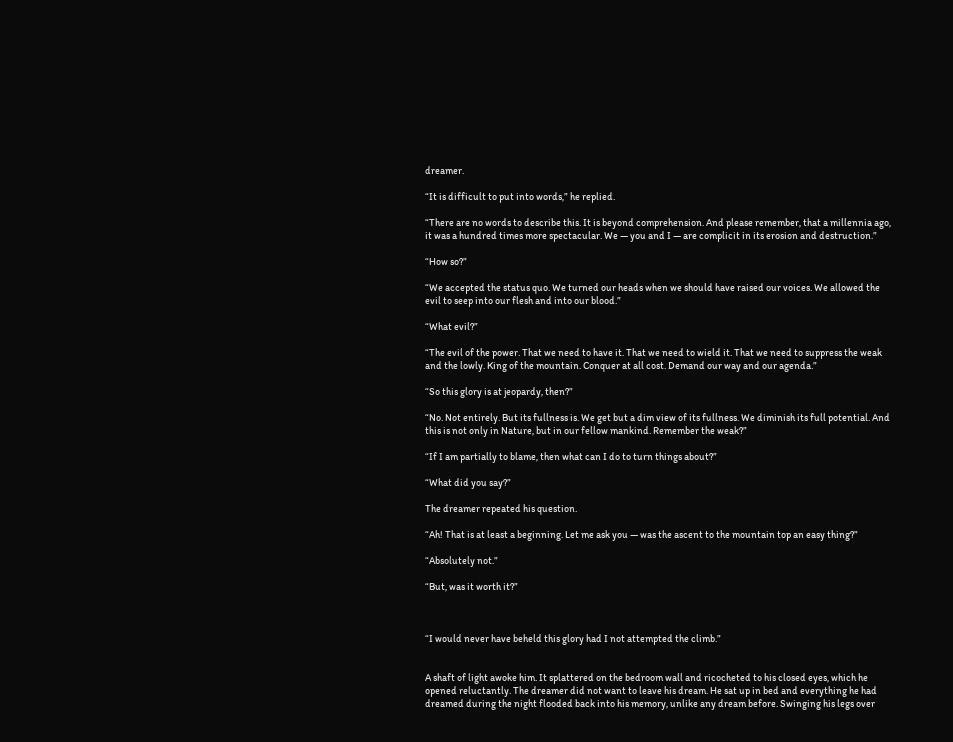dreamer.

“It is difficult to put into words,” he replied.

“There are no words to describe this. It is beyond comprehension. And please remember, that a millennia ago, it was a hundred times more spectacular. We — you and I — are complicit in its erosion and destruction.”

“How so?”

“We accepted the status quo. We turned our heads when we should have raised our voices. We allowed the evil to seep into our flesh and into our blood.”

“What evil?”

“The evil of the power. That we need to have it. That we need to wield it. That we need to suppress the weak and the lowly. King of the mountain. Conquer at all cost. Demand our way and our agenda.”

“So this glory is at jeopardy, then?”

“No. Not entirely. But its fullness is. We get but a dim view of its fullness. We diminish its full potential. And this is not only in Nature, but in our fellow mankind. Remember the weak?”

“If I am partially to blame, then what can I do to turn things about?”

“What did you say?”

The dreamer repeated his question.

“Ah! That is at least a beginning. Let me ask you — was the ascent to the mountain top an easy thing?”

“Absolutely not.”

“But, was it worth it?”



“I would never have beheld this glory had I not attempted the climb.”


A shaft of light awoke him. It splattered on the bedroom wall and ricocheted to his closed eyes, which he opened reluctantly. The dreamer did not want to leave his dream. He sat up in bed and everything he had dreamed during the night flooded back into his memory, unlike any dream before. Swinging his legs over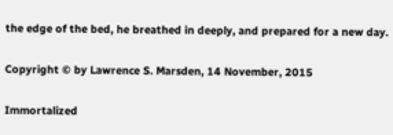the edge of the bed, he breathed in deeply, and prepared for a new day.

Copyright © by Lawrence S. Marsden, 14 November, 2015

Immortalized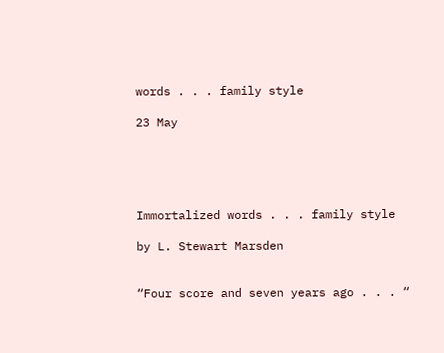words . . . family style

23 May





Immortalized words . . . family style

by L. Stewart Marsden


“Four score and seven years ago . . . “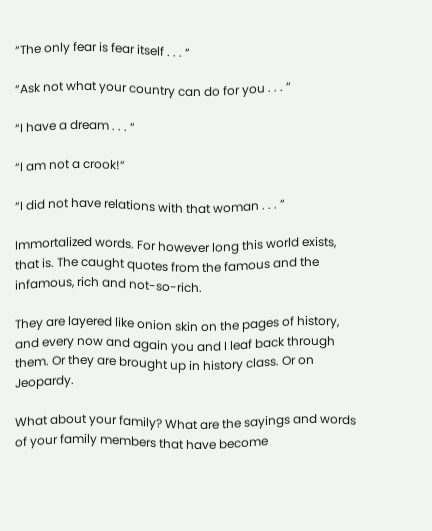“The only fear is fear itself . . . “

“Ask not what your country can do for you . . . “

“I have a dream . . . “

“I am not a crook!”

“I did not have relations with that woman . . . “

Immortalized words. For however long this world exists, that is. The caught quotes from the famous and the infamous, rich and not-so-rich.

They are layered like onion skin on the pages of history, and every now and again you and I leaf back through them. Or they are brought up in history class. Or on Jeopardy.

What about your family? What are the sayings and words of your family members that have become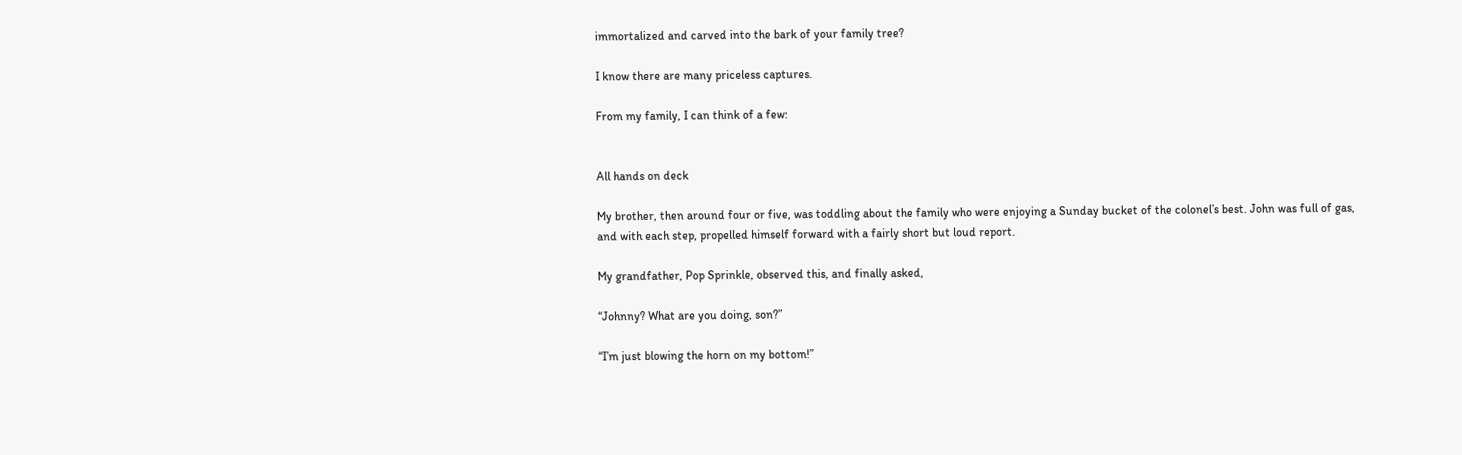immortalized and carved into the bark of your family tree?

I know there are many priceless captures.

From my family, I can think of a few:


All hands on deck

My brother, then around four or five, was toddling about the family who were enjoying a Sunday bucket of the colonel’s best. John was full of gas, and with each step, propelled himself forward with a fairly short but loud report.

My grandfather, Pop Sprinkle, observed this, and finally asked,

“Johnny? What are you doing, son?”

“I’m just blowing the horn on my bottom!”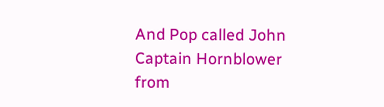And Pop called John Captain Hornblower from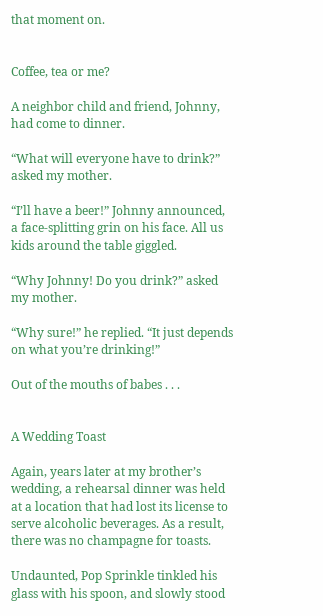that moment on.


Coffee, tea or me?

A neighbor child and friend, Johnny, had come to dinner.

“What will everyone have to drink?” asked my mother.

“I’ll have a beer!” Johnny announced, a face-splitting grin on his face. All us kids around the table giggled.

“Why Johnny! Do you drink?” asked my mother.

“Why sure!” he replied. “It just depends on what you’re drinking!”

Out of the mouths of babes . . .


A Wedding Toast

Again, years later at my brother’s wedding, a rehearsal dinner was held at a location that had lost its license to serve alcoholic beverages. As a result, there was no champagne for toasts.

Undaunted, Pop Sprinkle tinkled his glass with his spoon, and slowly stood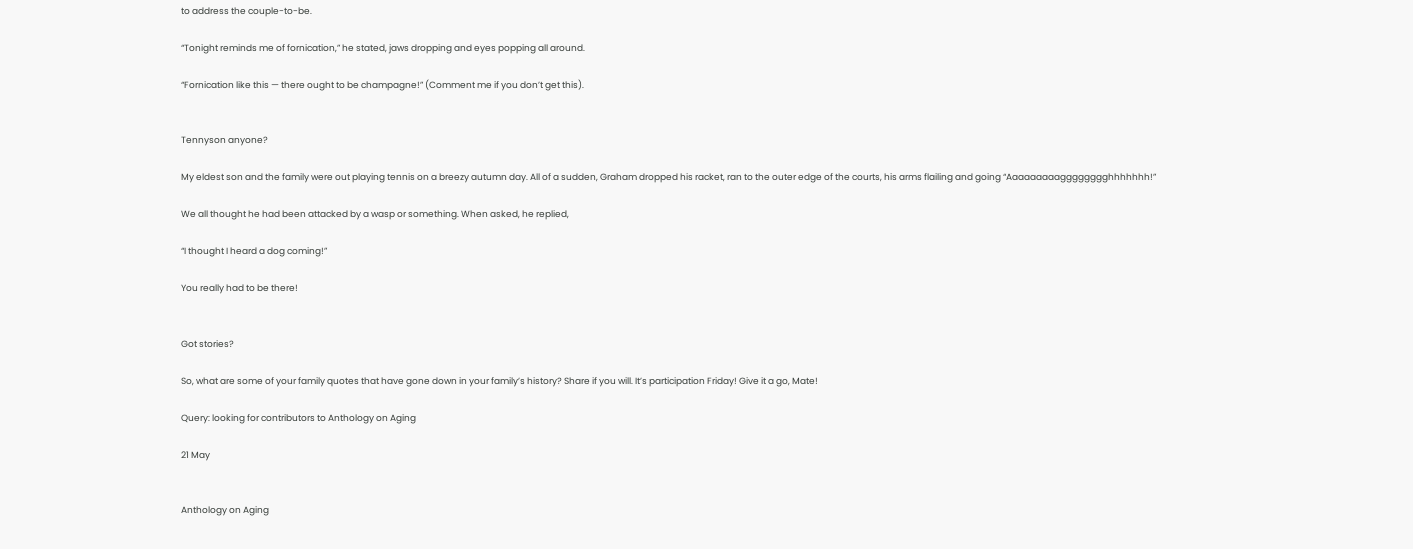to address the couple-to-be.

“Tonight reminds me of fornication,” he stated, jaws dropping and eyes popping all around.

“Fornication like this — there ought to be champagne!” (Comment me if you don’t get this).


Tennyson anyone?

My eldest son and the family were out playing tennis on a breezy autumn day. All of a sudden, Graham dropped his racket, ran to the outer edge of the courts, his arms flailing and going “Aaaaaaaaagggggggghhhhhhh!”

We all thought he had been attacked by a wasp or something. When asked, he replied,

“I thought I heard a dog coming!”

You really had to be there!


Got stories?

So, what are some of your family quotes that have gone down in your family’s history? Share if you will. It’s participation Friday! Give it a go, Mate!

Query: looking for contributors to Anthology on Aging

21 May


Anthology on Aging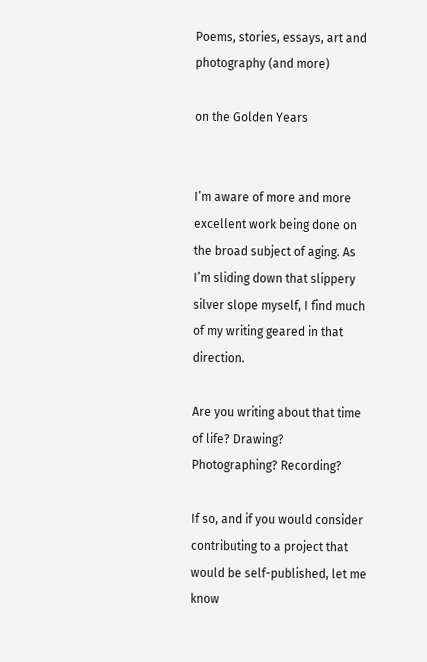Poems, stories, essays, art and photography (and more)

on the Golden Years


I’m aware of more and more excellent work being done on the broad subject of aging. As I’m sliding down that slippery silver slope myself, I find much of my writing geared in that direction.

Are you writing about that time of life? Drawing? Photographing? Recording?

If so, and if you would consider contributing to a project that would be self-published, let me know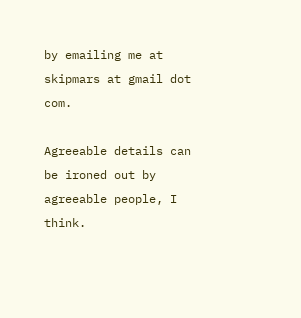by emailing me at skipmars at gmail dot com.

Agreeable details can be ironed out by agreeable people, I think.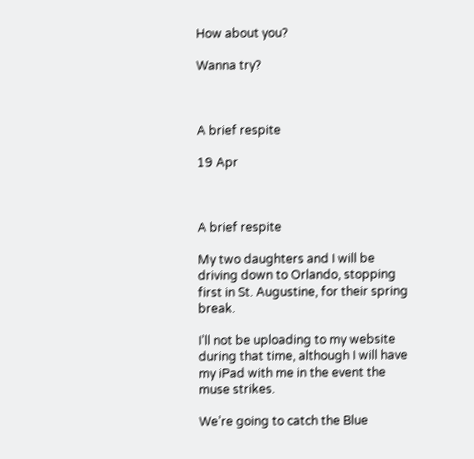How about you?

Wanna try?



A brief respite

19 Apr



A brief respite

My two daughters and I will be driving down to Orlando, stopping first in St. Augustine, for their spring break.

I’ll not be uploading to my website during that time, although I will have my iPad with me in the event the muse strikes.

We’re going to catch the Blue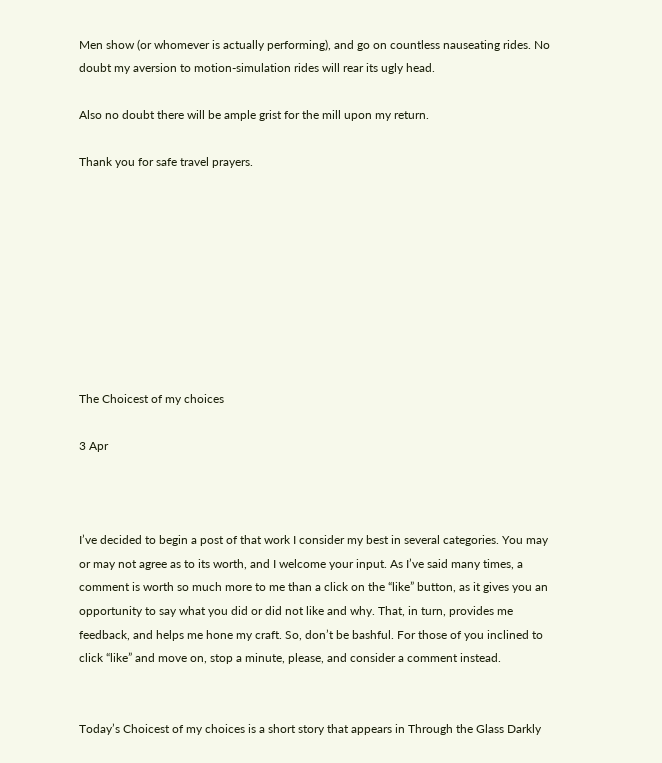Men show (or whomever is actually performing), and go on countless nauseating rides. No doubt my aversion to motion-simulation rides will rear its ugly head.

Also no doubt there will be ample grist for the mill upon my return.

Thank you for safe travel prayers.









The Choicest of my choices

3 Apr



I’ve decided to begin a post of that work I consider my best in several categories. You may or may not agree as to its worth, and I welcome your input. As I’ve said many times, a comment is worth so much more to me than a click on the “like” button, as it gives you an opportunity to say what you did or did not like and why. That, in turn, provides me feedback, and helps me hone my craft. So, don’t be bashful. For those of you inclined to click “like” and move on, stop a minute, please, and consider a comment instead.


Today’s Choicest of my choices is a short story that appears in Through the Glass Darkly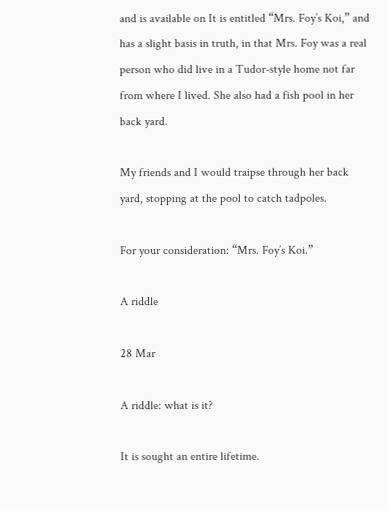and is available on It is entitled “Mrs. Foy’s Koi,” and has a slight basis in truth, in that Mrs. Foy was a real person who did live in a Tudor-style home not far from where I lived. She also had a fish pool in her back yard.

My friends and I would traipse through her back yard, stopping at the pool to catch tadpoles.

For your consideration: “Mrs. Foy’s Koi.”

A riddle

28 Mar

A riddle: what is it?

It is sought an entire lifetime.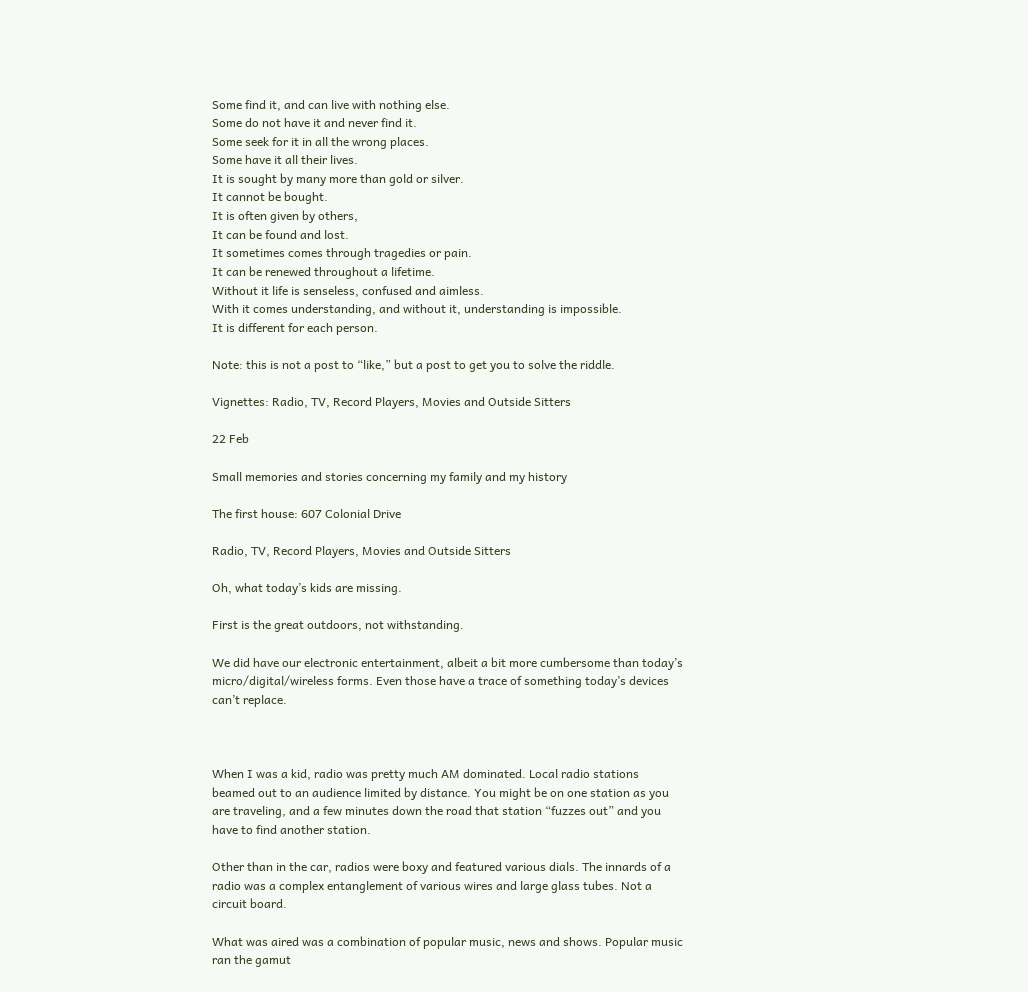Some find it, and can live with nothing else.
Some do not have it and never find it.
Some seek for it in all the wrong places.
Some have it all their lives.
It is sought by many more than gold or silver.
It cannot be bought.
It is often given by others,
It can be found and lost.
It sometimes comes through tragedies or pain.
It can be renewed throughout a lifetime.
Without it life is senseless, confused and aimless.
With it comes understanding, and without it, understanding is impossible.
It is different for each person.

Note: this is not a post to “like,” but a post to get you to solve the riddle.

Vignettes: Radio, TV, Record Players, Movies and Outside Sitters

22 Feb

Small memories and stories concerning my family and my history

The first house: 607 Colonial Drive

Radio, TV, Record Players, Movies and Outside Sitters

Oh, what today’s kids are missing.

First is the great outdoors, not withstanding.

We did have our electronic entertainment, albeit a bit more cumbersome than today’s micro/digital/wireless forms. Even those have a trace of something today’s devices can’t replace.



When I was a kid, radio was pretty much AM dominated. Local radio stations beamed out to an audience limited by distance. You might be on one station as you are traveling, and a few minutes down the road that station “fuzzes out” and you have to find another station.

Other than in the car, radios were boxy and featured various dials. The innards of a radio was a complex entanglement of various wires and large glass tubes. Not a circuit board.

What was aired was a combination of popular music, news and shows. Popular music ran the gamut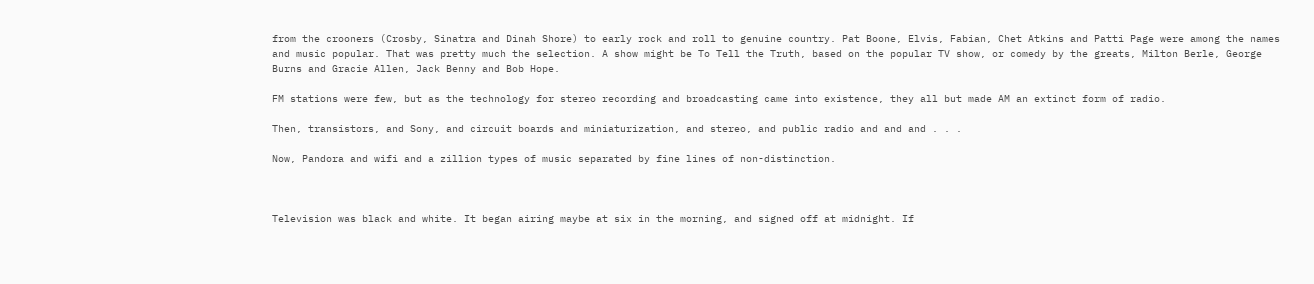from the crooners (Crosby, Sinatra and Dinah Shore) to early rock and roll to genuine country. Pat Boone, Elvis, Fabian, Chet Atkins and Patti Page were among the names and music popular. That was pretty much the selection. A show might be To Tell the Truth, based on the popular TV show, or comedy by the greats, Milton Berle, George Burns and Gracie Allen, Jack Benny and Bob Hope.

FM stations were few, but as the technology for stereo recording and broadcasting came into existence, they all but made AM an extinct form of radio.

Then, transistors, and Sony, and circuit boards and miniaturization, and stereo, and public radio and and and . . .

Now, Pandora and wifi and a zillion types of music separated by fine lines of non-distinction.



Television was black and white. It began airing maybe at six in the morning, and signed off at midnight. If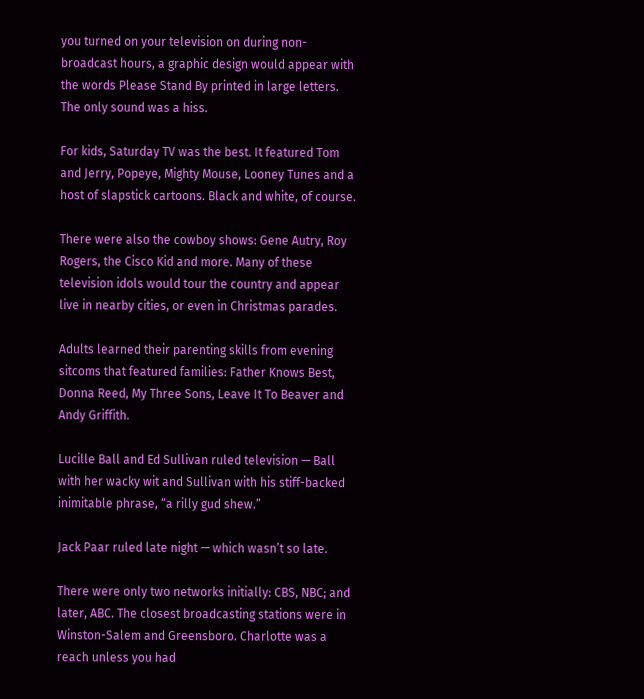you turned on your television on during non-broadcast hours, a graphic design would appear with the words Please Stand By printed in large letters. The only sound was a hiss.

For kids, Saturday TV was the best. It featured Tom and Jerry, Popeye, Mighty Mouse, Looney Tunes and a host of slapstick cartoons. Black and white, of course.

There were also the cowboy shows: Gene Autry, Roy Rogers, the Cisco Kid and more. Many of these television idols would tour the country and appear live in nearby cities, or even in Christmas parades.

Adults learned their parenting skills from evening sitcoms that featured families: Father Knows Best, Donna Reed, My Three Sons, Leave It To Beaver and Andy Griffith.

Lucille Ball and Ed Sullivan ruled television — Ball with her wacky wit and Sullivan with his stiff-backed inimitable phrase, “a rilly gud shew.”

Jack Paar ruled late night — which wasn’t so late.

There were only two networks initially: CBS, NBC; and later, ABC. The closest broadcasting stations were in Winston-Salem and Greensboro. Charlotte was a reach unless you had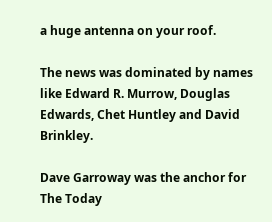a huge antenna on your roof.

The news was dominated by names like Edward R. Murrow, Douglas Edwards, Chet Huntley and David Brinkley.

Dave Garroway was the anchor for The Today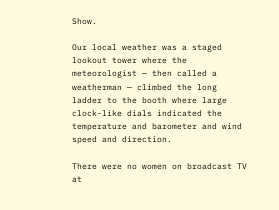Show.

Our local weather was a staged lookout tower where the meteorologist — then called a weatherman — climbed the long ladder to the booth where large clock-like dials indicated the temperature and barometer and wind speed and direction.

There were no women on broadcast TV at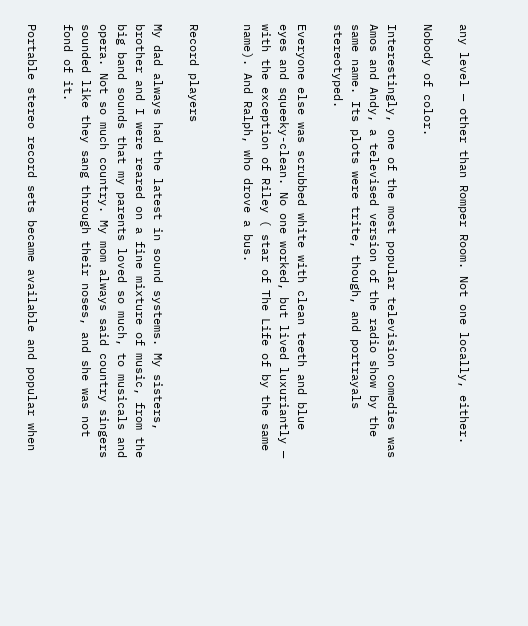any level — other than Romper Room. Not one locally, either.

Nobody of color.

Interestingly, one of the most popular television comedies was Amos and Andy, a televised version of the radio show by the same name. Its plots were trite, though, and portrayals stereotyped.

Everyone else was scrubbed white with clean teeth and blue eyes and squeeky-clean. No one worked, but lived luxuriantly — with the exception of Riley ( star of The Life of by the same name). And Ralph, who drove a bus.


Record players

My dad always had the latest in sound systems. My sisters, brother and I were reared on a fine mixture of music, from the big band sounds that my parents loved so much, to musicals and opera. Not so much country. My mom always said country singers sounded like they sang through their noses, and she was not fond of it.

Portable stereo record sets became available and popular when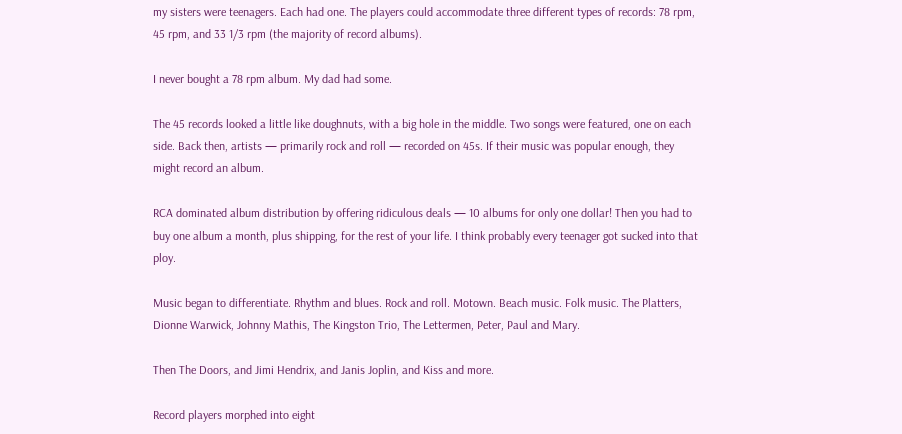my sisters were teenagers. Each had one. The players could accommodate three different types of records: 78 rpm, 45 rpm, and 33 1/3 rpm (the majority of record albums).

I never bought a 78 rpm album. My dad had some.

The 45 records looked a little like doughnuts, with a big hole in the middle. Two songs were featured, one on each side. Back then, artists — primarily rock and roll — recorded on 45s. If their music was popular enough, they might record an album.

RCA dominated album distribution by offering ridiculous deals — 10 albums for only one dollar! Then you had to buy one album a month, plus shipping, for the rest of your life. I think probably every teenager got sucked into that ploy.

Music began to differentiate. Rhythm and blues. Rock and roll. Motown. Beach music. Folk music. The Platters, Dionne Warwick, Johnny Mathis, The Kingston Trio, The Lettermen, Peter, Paul and Mary.

Then The Doors, and Jimi Hendrix, and Janis Joplin, and Kiss and more.

Record players morphed into eight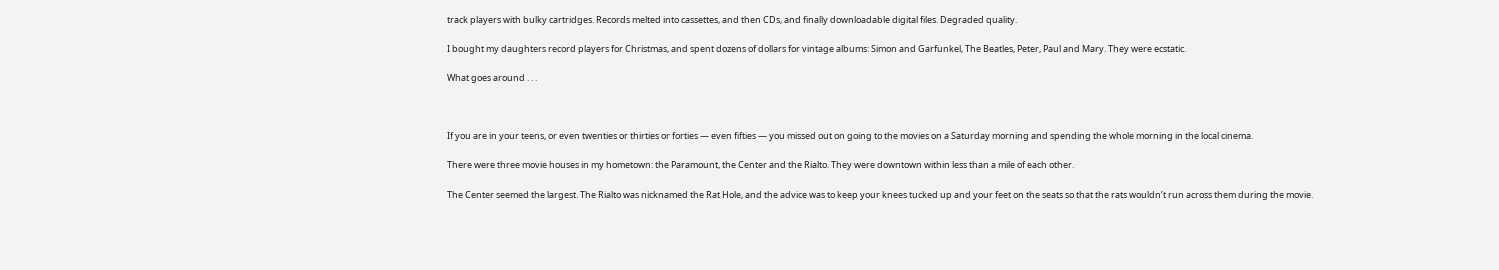track players with bulky cartridges. Records melted into cassettes, and then CDs, and finally downloadable digital files. Degraded quality.

I bought my daughters record players for Christmas, and spent dozens of dollars for vintage albums: Simon and Garfunkel, The Beatles, Peter, Paul and Mary. They were ecstatic.

What goes around . . .



If you are in your teens, or even twenties or thirties or forties — even fifties — you missed out on going to the movies on a Saturday morning and spending the whole morning in the local cinema.

There were three movie houses in my hometown: the Paramount, the Center and the Rialto. They were downtown within less than a mile of each other.

The Center seemed the largest. The Rialto was nicknamed the Rat Hole, and the advice was to keep your knees tucked up and your feet on the seats so that the rats wouldn’t run across them during the movie.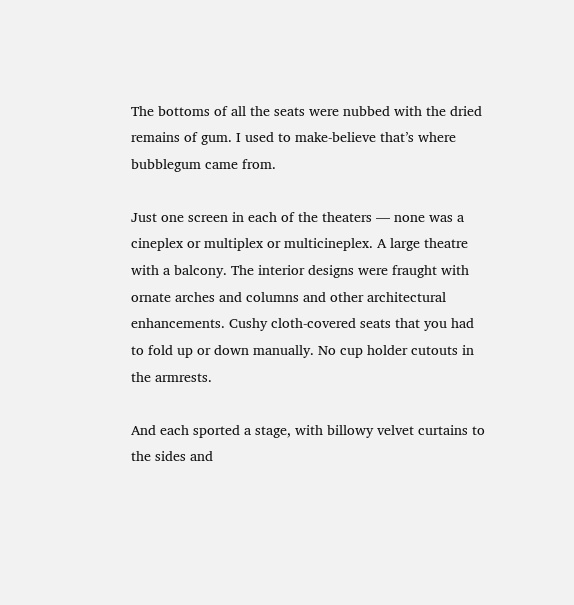The bottoms of all the seats were nubbed with the dried remains of gum. I used to make-believe that’s where bubblegum came from.

Just one screen in each of the theaters — none was a cineplex or multiplex or multicineplex. A large theatre with a balcony. The interior designs were fraught with ornate arches and columns and other architectural enhancements. Cushy cloth-covered seats that you had to fold up or down manually. No cup holder cutouts in the armrests.

And each sported a stage, with billowy velvet curtains to the sides and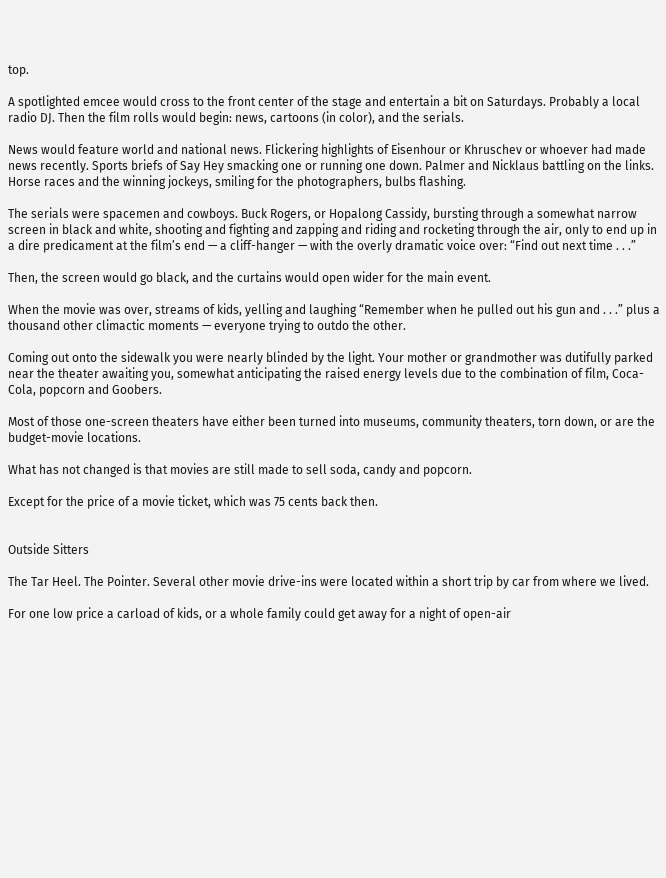top.

A spotlighted emcee would cross to the front center of the stage and entertain a bit on Saturdays. Probably a local radio DJ. Then the film rolls would begin: news, cartoons (in color), and the serials.

News would feature world and national news. Flickering highlights of Eisenhour or Khruschev or whoever had made news recently. Sports briefs of Say Hey smacking one or running one down. Palmer and Nicklaus battling on the links. Horse races and the winning jockeys, smiling for the photographers, bulbs flashing.

The serials were spacemen and cowboys. Buck Rogers, or Hopalong Cassidy, bursting through a somewhat narrow screen in black and white, shooting and fighting and zapping and riding and rocketing through the air, only to end up in a dire predicament at the film’s end — a cliff-hanger — with the overly dramatic voice over: “Find out next time . . .”

Then, the screen would go black, and the curtains would open wider for the main event.

When the movie was over, streams of kids, yelling and laughing “Remember when he pulled out his gun and . . .” plus a thousand other climactic moments — everyone trying to outdo the other.

Coming out onto the sidewalk you were nearly blinded by the light. Your mother or grandmother was dutifully parked near the theater awaiting you, somewhat anticipating the raised energy levels due to the combination of film, Coca-Cola, popcorn and Goobers.

Most of those one-screen theaters have either been turned into museums, community theaters, torn down, or are the budget-movie locations.

What has not changed is that movies are still made to sell soda, candy and popcorn.

Except for the price of a movie ticket, which was 75 cents back then.


Outside Sitters

The Tar Heel. The Pointer. Several other movie drive-ins were located within a short trip by car from where we lived.

For one low price a carload of kids, or a whole family could get away for a night of open-air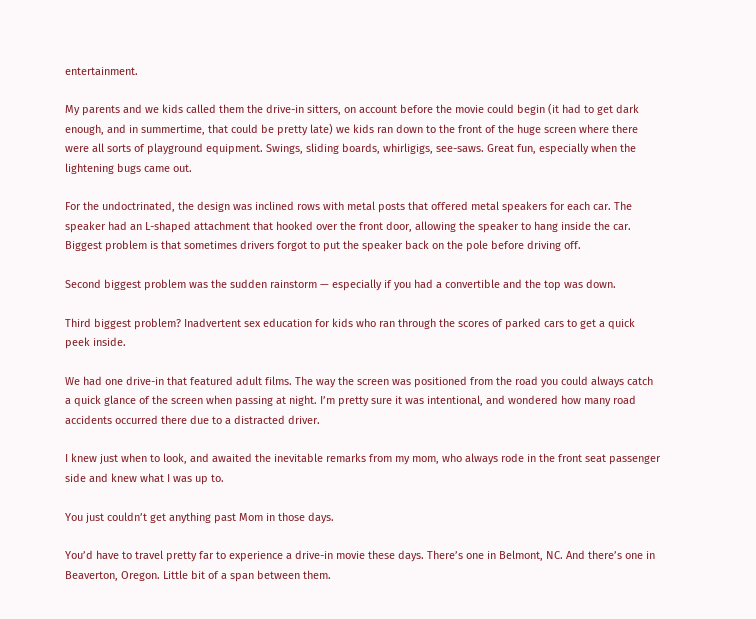entertainment.

My parents and we kids called them the drive-in sitters, on account before the movie could begin (it had to get dark enough, and in summertime, that could be pretty late) we kids ran down to the front of the huge screen where there were all sorts of playground equipment. Swings, sliding boards, whirligigs, see-saws. Great fun, especially when the lightening bugs came out.

For the undoctrinated, the design was inclined rows with metal posts that offered metal speakers for each car. The speaker had an L-shaped attachment that hooked over the front door, allowing the speaker to hang inside the car. Biggest problem is that sometimes drivers forgot to put the speaker back on the pole before driving off.

Second biggest problem was the sudden rainstorm — especially if you had a convertible and the top was down.

Third biggest problem? Inadvertent sex education for kids who ran through the scores of parked cars to get a quick peek inside.

We had one drive-in that featured adult films. The way the screen was positioned from the road you could always catch a quick glance of the screen when passing at night. I’m pretty sure it was intentional, and wondered how many road accidents occurred there due to a distracted driver.

I knew just when to look, and awaited the inevitable remarks from my mom, who always rode in the front seat passenger side and knew what I was up to.

You just couldn’t get anything past Mom in those days.

You’d have to travel pretty far to experience a drive-in movie these days. There’s one in Belmont, NC. And there’s one in Beaverton, Oregon. Little bit of a span between them.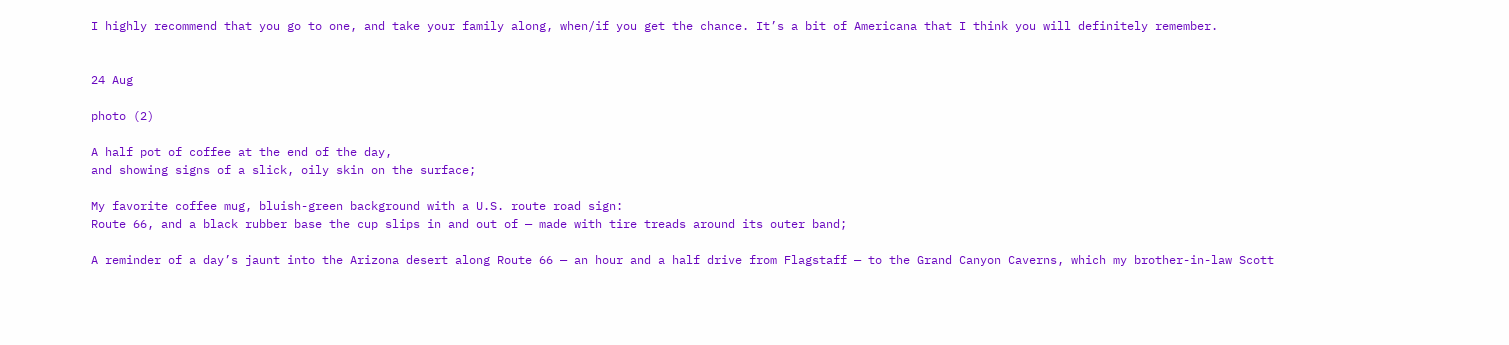I highly recommend that you go to one, and take your family along, when/if you get the chance. It’s a bit of Americana that I think you will definitely remember.


24 Aug

photo (2)

A half pot of coffee at the end of the day,
and showing signs of a slick, oily skin on the surface;

My favorite coffee mug, bluish-green background with a U.S. route road sign:
Route 66, and a black rubber base the cup slips in and out of — made with tire treads around its outer band;

A reminder of a day’s jaunt into the Arizona desert along Route 66 — an hour and a half drive from Flagstaff — to the Grand Canyon Caverns, which my brother-in-law Scott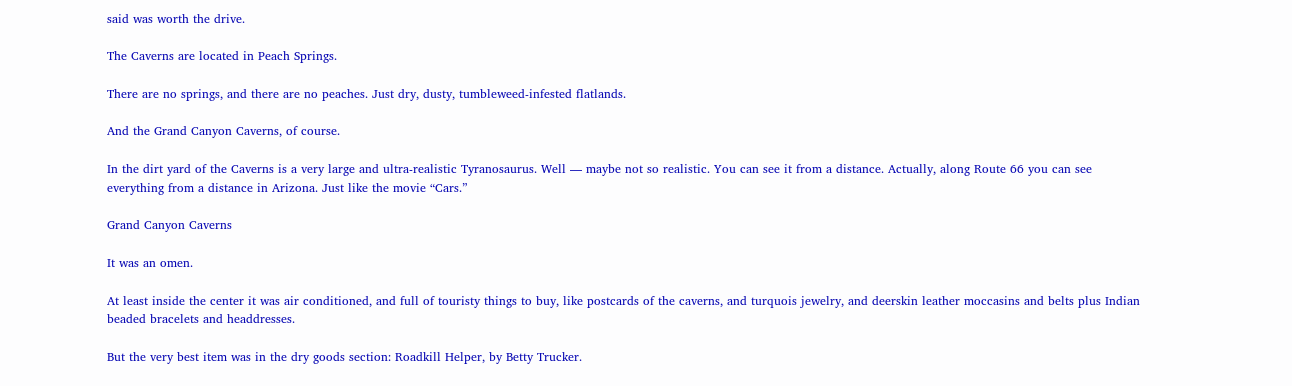said was worth the drive.

The Caverns are located in Peach Springs.

There are no springs, and there are no peaches. Just dry, dusty, tumbleweed-infested flatlands.

And the Grand Canyon Caverns, of course.

In the dirt yard of the Caverns is a very large and ultra-realistic Tyranosaurus. Well — maybe not so realistic. You can see it from a distance. Actually, along Route 66 you can see everything from a distance in Arizona. Just like the movie “Cars.”

Grand Canyon Caverns

It was an omen.

At least inside the center it was air conditioned, and full of touristy things to buy, like postcards of the caverns, and turquois jewelry, and deerskin leather moccasins and belts plus Indian beaded bracelets and headdresses.

But the very best item was in the dry goods section: Roadkill Helper, by Betty Trucker.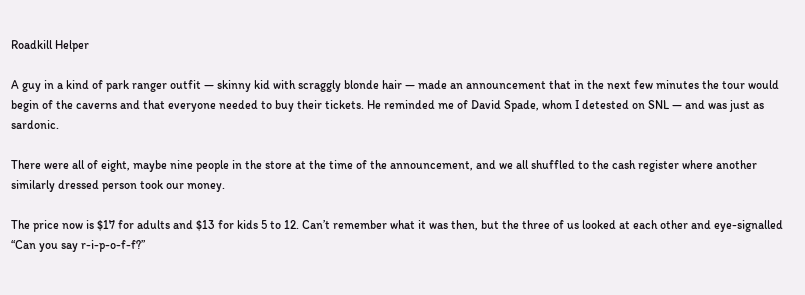Roadkill Helper

A guy in a kind of park ranger outfit — skinny kid with scraggly blonde hair — made an announcement that in the next few minutes the tour would begin of the caverns and that everyone needed to buy their tickets. He reminded me of David Spade, whom I detested on SNL — and was just as sardonic.

There were all of eight, maybe nine people in the store at the time of the announcement, and we all shuffled to the cash register where another similarly dressed person took our money.

The price now is $17 for adults and $13 for kids 5 to 12. Can’t remember what it was then, but the three of us looked at each other and eye-signalled “Can you say r-i-p-o-f-f?”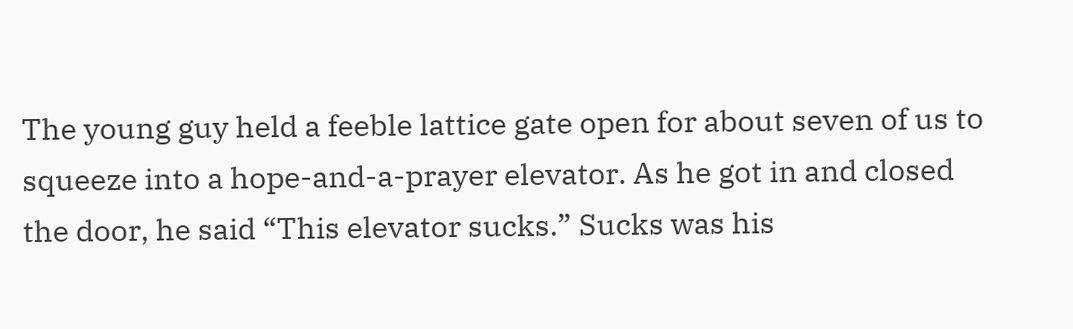The young guy held a feeble lattice gate open for about seven of us to squeeze into a hope-and-a-prayer elevator. As he got in and closed the door, he said “This elevator sucks.” Sucks was his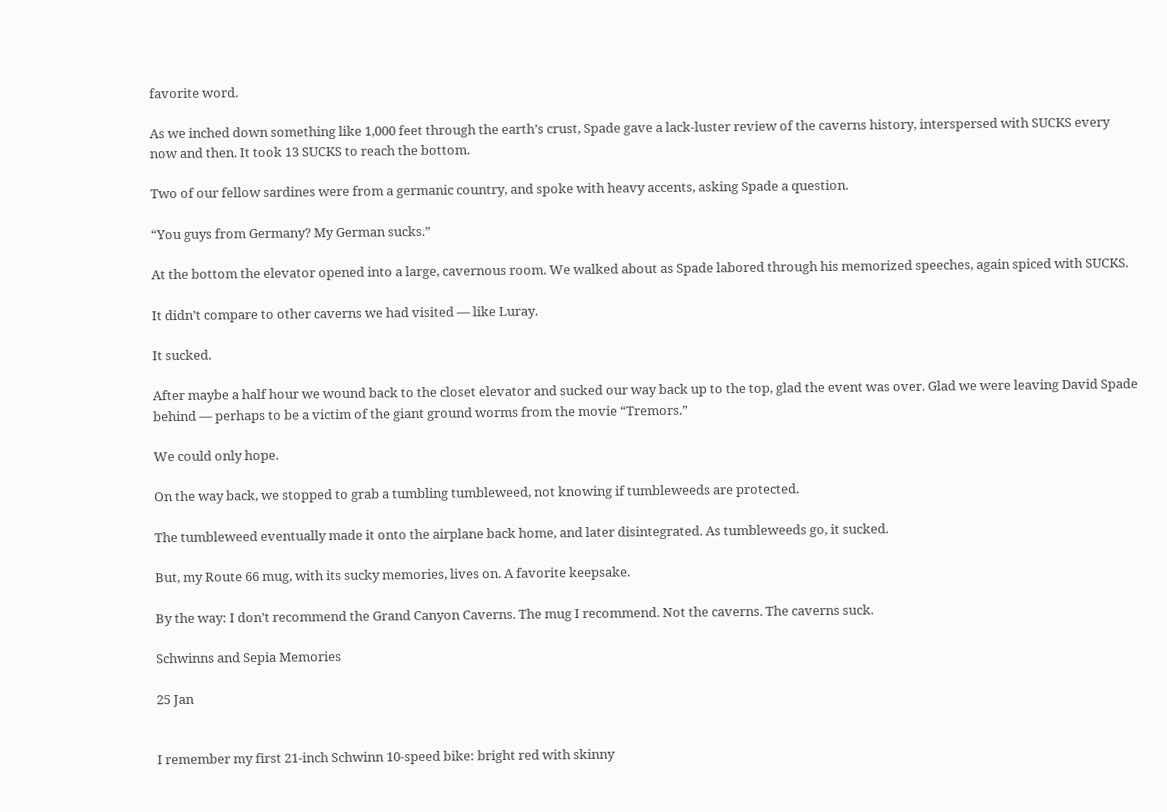favorite word.

As we inched down something like 1,000 feet through the earth’s crust, Spade gave a lack-luster review of the caverns history, interspersed with SUCKS every now and then. It took 13 SUCKS to reach the bottom.

Two of our fellow sardines were from a germanic country, and spoke with heavy accents, asking Spade a question.

“You guys from Germany? My German sucks.”

At the bottom the elevator opened into a large, cavernous room. We walked about as Spade labored through his memorized speeches, again spiced with SUCKS.

It didn’t compare to other caverns we had visited — like Luray.

It sucked.

After maybe a half hour we wound back to the closet elevator and sucked our way back up to the top, glad the event was over. Glad we were leaving David Spade behind — perhaps to be a victim of the giant ground worms from the movie “Tremors.”

We could only hope.

On the way back, we stopped to grab a tumbling tumbleweed, not knowing if tumbleweeds are protected.

The tumbleweed eventually made it onto the airplane back home, and later disintegrated. As tumbleweeds go, it sucked.

But, my Route 66 mug, with its sucky memories, lives on. A favorite keepsake.

By the way: I don’t recommend the Grand Canyon Caverns. The mug I recommend. Not the caverns. The caverns suck.

Schwinns and Sepia Memories

25 Jan


I remember my first 21-inch Schwinn 10-speed bike: bright red with skinny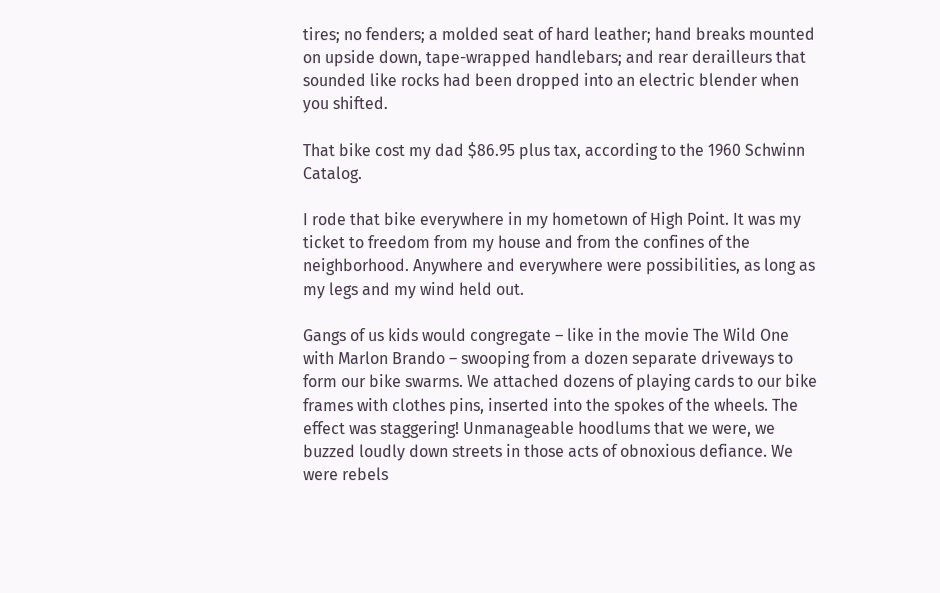tires; no fenders; a molded seat of hard leather; hand breaks mounted on upside down, tape-wrapped handlebars; and rear derailleurs that sounded like rocks had been dropped into an electric blender when you shifted.

That bike cost my dad $86.95 plus tax, according to the 1960 Schwinn Catalog.

I rode that bike everywhere in my hometown of High Point. It was my ticket to freedom from my house and from the confines of the neighborhood. Anywhere and everywhere were possibilities, as long as my legs and my wind held out.

Gangs of us kids would congregate – like in the movie The Wild One with Marlon Brando – swooping from a dozen separate driveways to form our bike swarms. We attached dozens of playing cards to our bike frames with clothes pins, inserted into the spokes of the wheels. The effect was staggering! Unmanageable hoodlums that we were, we buzzed loudly down streets in those acts of obnoxious defiance. We were rebels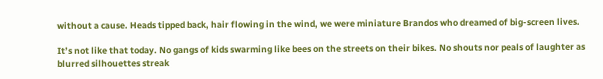without a cause. Heads tipped back, hair flowing in the wind, we were miniature Brandos who dreamed of big-screen lives.

It’s not like that today. No gangs of kids swarming like bees on the streets on their bikes. No shouts nor peals of laughter as blurred silhouettes streak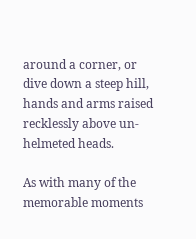around a corner, or dive down a steep hill, hands and arms raised recklessly above un-helmeted heads.

As with many of the memorable moments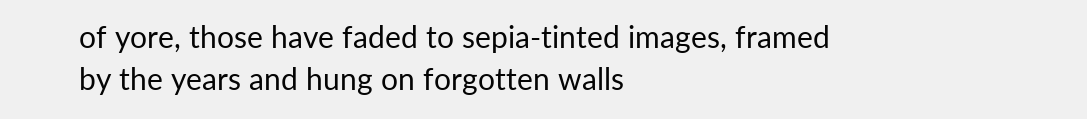of yore, those have faded to sepia-tinted images, framed by the years and hung on forgotten walls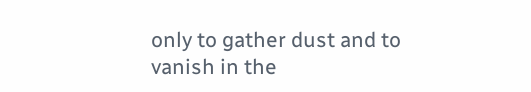only to gather dust and to vanish in the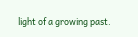light of a growing past.